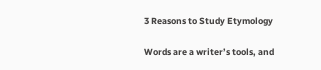3 Reasons to Study Etymology

Words are a writer’s tools, and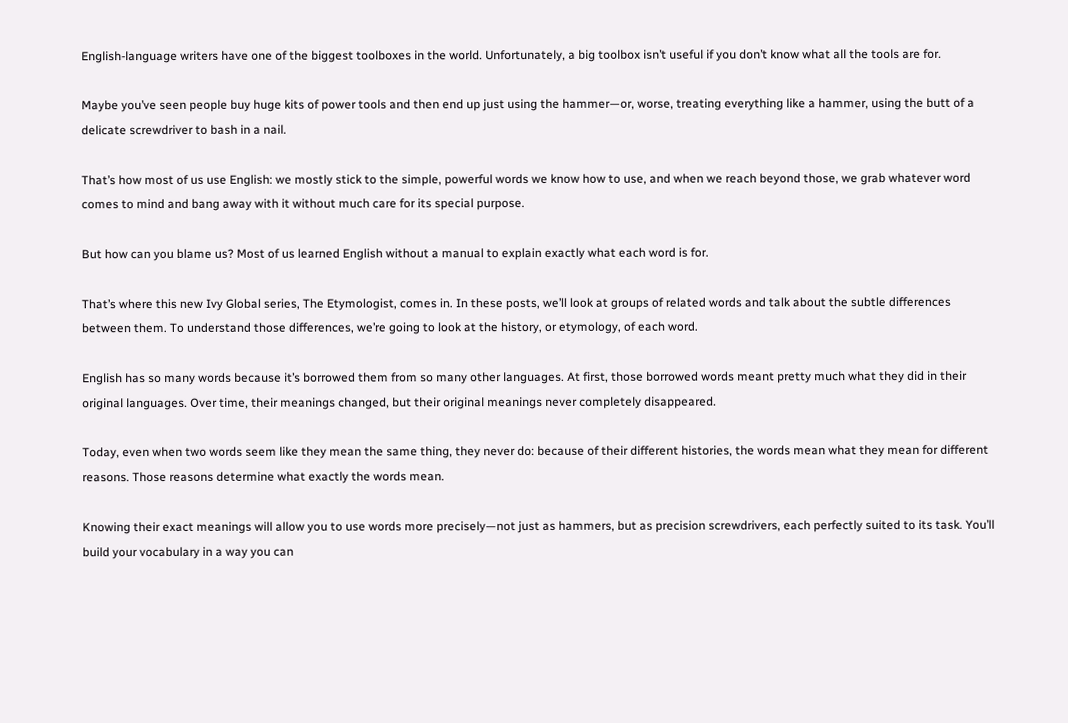English-language writers have one of the biggest toolboxes in the world. Unfortunately, a big toolbox isn’t useful if you don’t know what all the tools are for.

Maybe you’ve seen people buy huge kits of power tools and then end up just using the hammer—or, worse, treating everything like a hammer, using the butt of a delicate screwdriver to bash in a nail.

That’s how most of us use English: we mostly stick to the simple, powerful words we know how to use, and when we reach beyond those, we grab whatever word comes to mind and bang away with it without much care for its special purpose.

But how can you blame us? Most of us learned English without a manual to explain exactly what each word is for.

That’s where this new Ivy Global series, The Etymologist, comes in. In these posts, we’ll look at groups of related words and talk about the subtle differences between them. To understand those differences, we’re going to look at the history, or etymology, of each word.

English has so many words because it’s borrowed them from so many other languages. At first, those borrowed words meant pretty much what they did in their original languages. Over time, their meanings changed, but their original meanings never completely disappeared.

Today, even when two words seem like they mean the same thing, they never do: because of their different histories, the words mean what they mean for different reasons. Those reasons determine what exactly the words mean.

Knowing their exact meanings will allow you to use words more precisely—not just as hammers, but as precision screwdrivers, each perfectly suited to its task. You’ll build your vocabulary in a way you can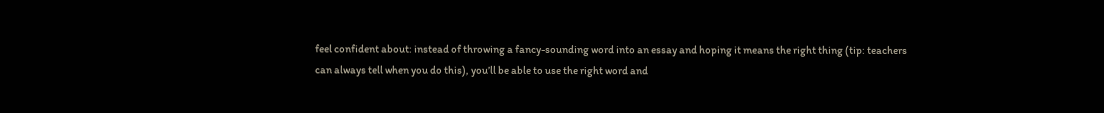feel confident about: instead of throwing a fancy-sounding word into an essay and hoping it means the right thing (tip: teachers can always tell when you do this), you’ll be able to use the right word and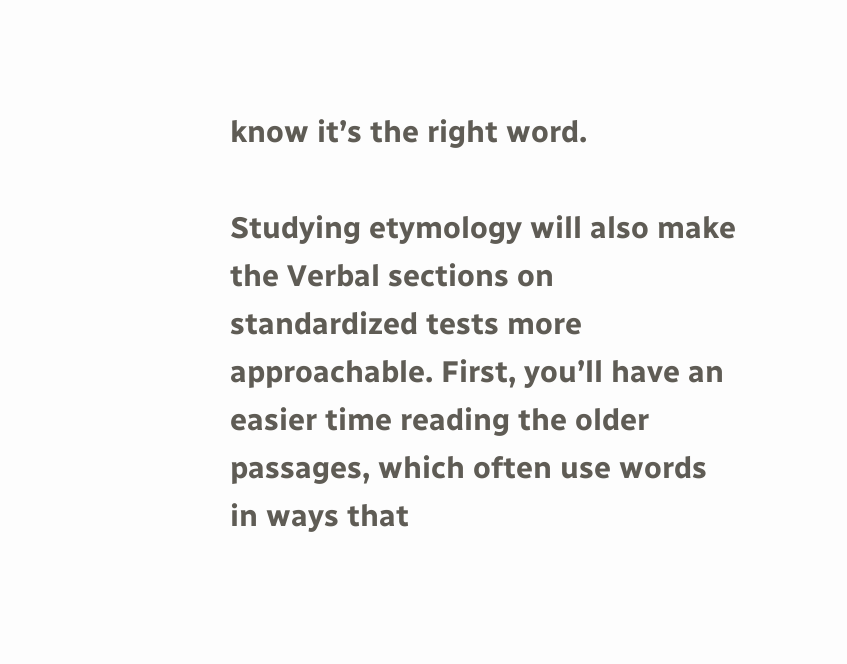know it’s the right word.

Studying etymology will also make the Verbal sections on standardized tests more approachable. First, you’ll have an easier time reading the older passages, which often use words in ways that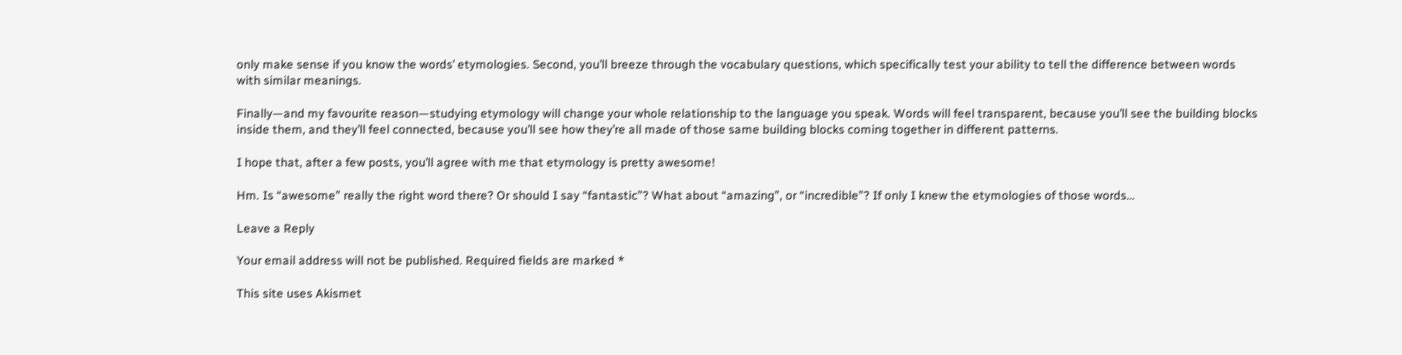only make sense if you know the words’ etymologies. Second, you’ll breeze through the vocabulary questions, which specifically test your ability to tell the difference between words with similar meanings.

Finally—and my favourite reason—studying etymology will change your whole relationship to the language you speak. Words will feel transparent, because you’ll see the building blocks inside them, and they’ll feel connected, because you’ll see how they’re all made of those same building blocks coming together in different patterns.

I hope that, after a few posts, you’ll agree with me that etymology is pretty awesome!

Hm. Is “awesome” really the right word there? Or should I say “fantastic”? What about “amazing”, or “incredible”? If only I knew the etymologies of those words…

Leave a Reply

Your email address will not be published. Required fields are marked *

This site uses Akismet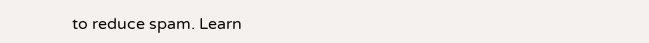to reduce spam. Learn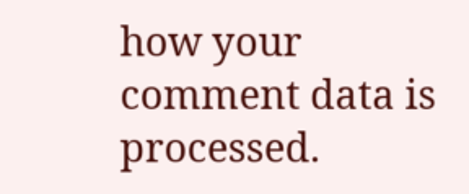how your comment data is processed.